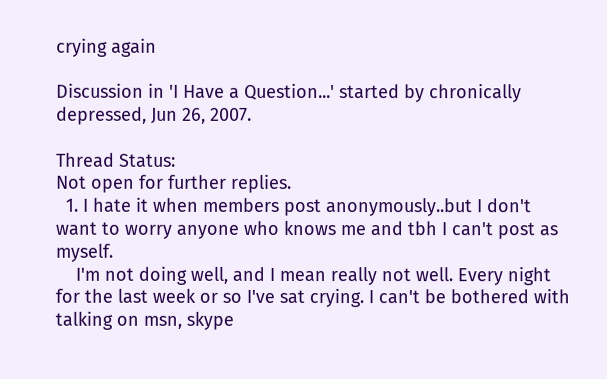crying again

Discussion in 'I Have a Question...' started by chronically depressed, Jun 26, 2007.

Thread Status:
Not open for further replies.
  1. I hate it when members post anonymously..but I don't want to worry anyone who knows me and tbh I can't post as myself.
    I'm not doing well, and I mean really not well. Every night for the last week or so I've sat crying. I can't be bothered with talking on msn, skype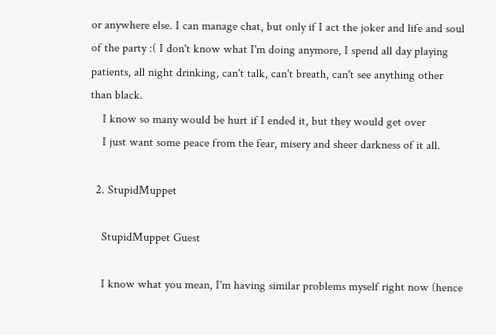or anywhere else. I can manage chat, but only if I act the joker and life and soul of the party :( I don't know what I'm doing anymore, I spend all day playing patients, all night drinking, can't talk, can't breath, can't see anything other than black.
    I know so many would be hurt if I ended it, but they would get over
    I just want some peace from the fear, misery and sheer darkness of it all.

  2. StupidMuppet

    StupidMuppet Guest

    I know what you mean, I'm having similar problems myself right now (hence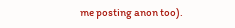me posting anon too).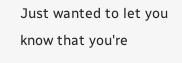Just wanted to let you know that you're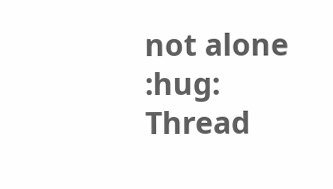not alone :hug:
Thread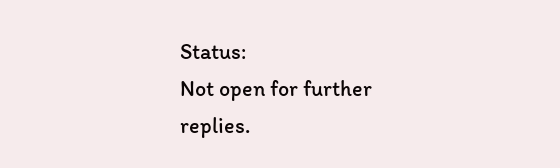Status:
Not open for further replies.